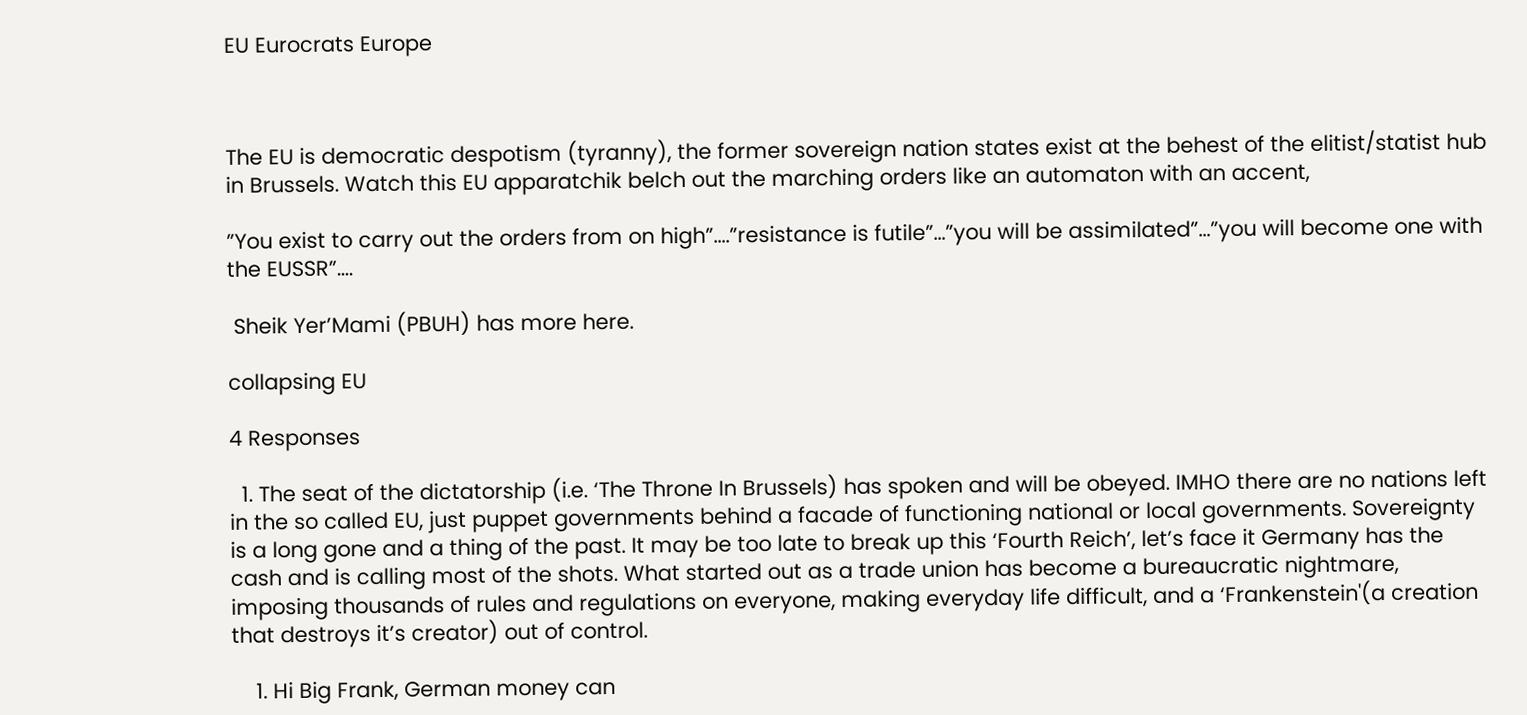EU Eurocrats Europe



The EU is democratic despotism (tyranny), the former sovereign nation states exist at the behest of the elitist/statist hub in Brussels. Watch this EU apparatchik belch out the marching orders like an automaton with an accent,

”You exist to carry out the orders from on high”….”resistance is futile”…”you will be assimilated”…”you will become one with the EUSSR”….

 Sheik Yer’Mami (PBUH) has more here.

collapsing EU

4 Responses

  1. The seat of the dictatorship (i.e. ‘The Throne In Brussels) has spoken and will be obeyed. IMHO there are no nations left in the so called EU, just puppet governments behind a facade of functioning national or local governments. Sovereignty is a long gone and a thing of the past. It may be too late to break up this ‘Fourth Reich’, let’s face it Germany has the cash and is calling most of the shots. What started out as a trade union has become a bureaucratic nightmare, imposing thousands of rules and regulations on everyone, making everyday life difficult, and a ‘Frankenstein'(a creation that destroys it’s creator) out of control.

    1. Hi Big Frank, German money can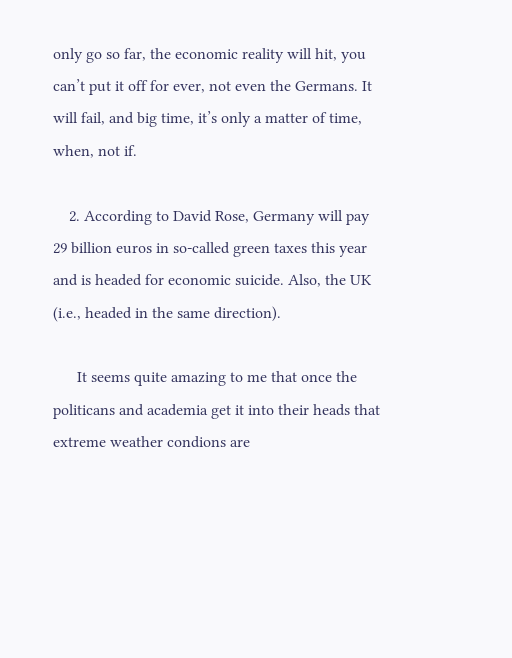only go so far, the economic reality will hit, you can’t put it off for ever, not even the Germans. It will fail, and big time, it’s only a matter of time, when, not if.

    2. According to David Rose, Germany will pay 29 billion euros in so-called green taxes this year and is headed for economic suicide. Also, the UK (i.e., headed in the same direction).

      It seems quite amazing to me that once the politicans and academia get it into their heads that extreme weather condions are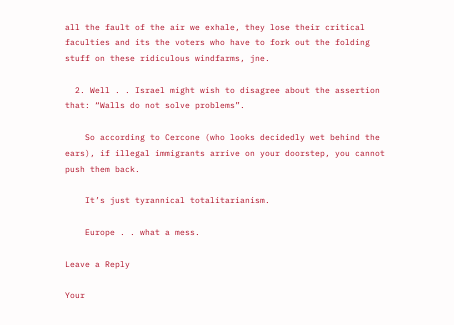all the fault of the air we exhale, they lose their critical faculties and its the voters who have to fork out the folding stuff on these ridiculous windfarms, jne.

  2. Well . . Israel might wish to disagree about the assertion that: “Walls do not solve problems”.

    So according to Cercone (who looks decidedly wet behind the ears), if illegal immigrants arrive on your doorstep, you cannot push them back.

    It’s just tyrannical totalitarianism.

    Europe . . what a mess.

Leave a Reply

Your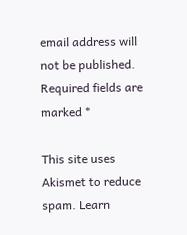email address will not be published. Required fields are marked *

This site uses Akismet to reduce spam. Learn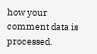how your comment data is processed.